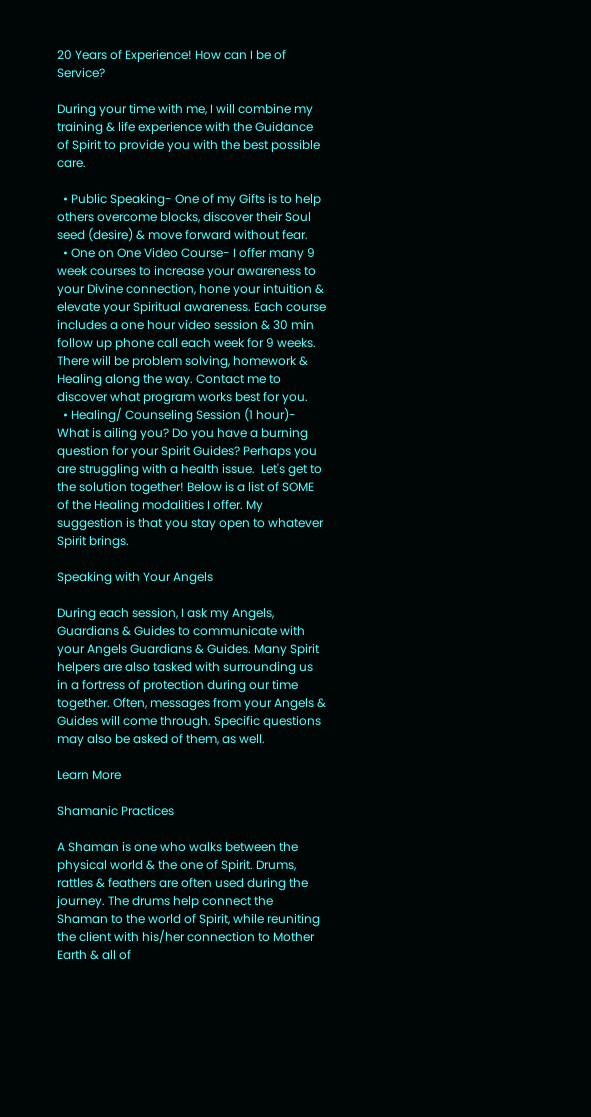20 Years of Experience! How can I be of Service?

During your time with me, I will combine my training & life experience with the Guidance of Spirit to provide you with the best possible care.

  • Public Speaking- One of my Gifts is to help others overcome blocks, discover their Soul seed (desire) & move forward without fear.
  • One on One Video Course- I offer many 9 week courses to increase your awareness to your Divine connection, hone your intuition & elevate your Spiritual awareness. Each course includes a one hour video session & 30 min follow up phone call each week for 9 weeks. There will be problem solving, homework & Healing along the way. Contact me to discover what program works best for you.
  • Healing/ Counseling Session (1 hour)- What is ailing you? Do you have a burning question for your Spirit Guides? Perhaps you are struggling with a health issue.  Let's get to the solution together! Below is a list of SOME of the Healing modalities I offer. My suggestion is that you stay open to whatever Spirit brings.

Speaking with Your Angels

During each session, I ask my Angels, Guardians & Guides to communicate with your Angels Guardians & Guides. Many Spirit helpers are also tasked with surrounding us in a fortress of protection during our time together. Often, messages from your Angels & Guides will come through. Specific questions may also be asked of them, as well.

Learn More

Shamanic Practices

A Shaman is one who walks between the physical world & the one of Spirit. Drums, rattles & feathers are often used during the journey. The drums help connect the Shaman to the world of Spirit, while reuniting the client with his/her connection to Mother Earth & all of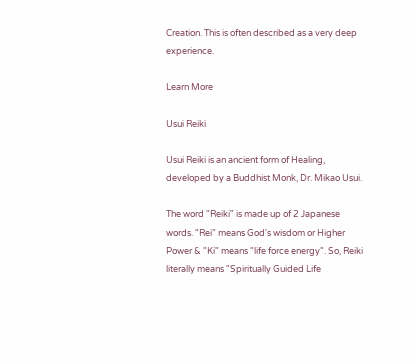Creation. This is often described as a very deep experience.

Learn More

Usui Reiki

Usui Reiki is an ancient form of Healing, developed by a Buddhist Monk, Dr. Mikao Usui.

The word "Reiki" is made up of 2 Japanese words. "Rei" means God's wisdom or Higher Power & "Ki" means "life force energy". So, Reiki literally means "Spiritually Guided Life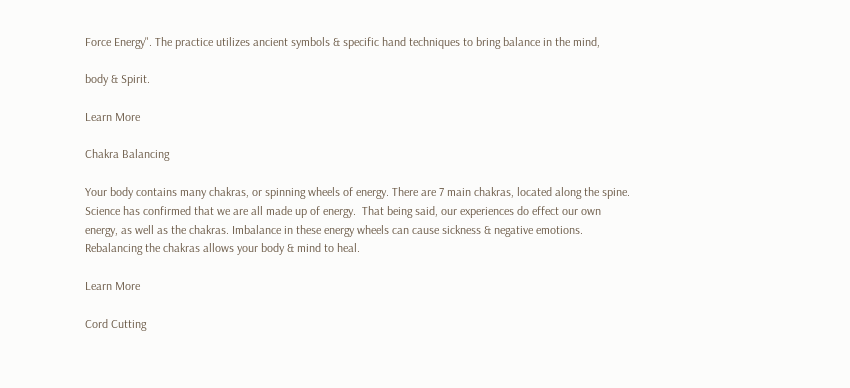Force Energy". The practice utilizes ancient symbols & specific hand techniques to bring balance in the mind,

body & Spirit.

Learn More

Chakra Balancing

Your body contains many chakras, or spinning wheels of energy. There are 7 main chakras, located along the spine. Science has confirmed that we are all made up of energy.  That being said, our experiences do effect our own energy, as well as the chakras. Imbalance in these energy wheels can cause sickness & negative emotions. Rebalancing the chakras allows your body & mind to heal.

Learn More

Cord Cutting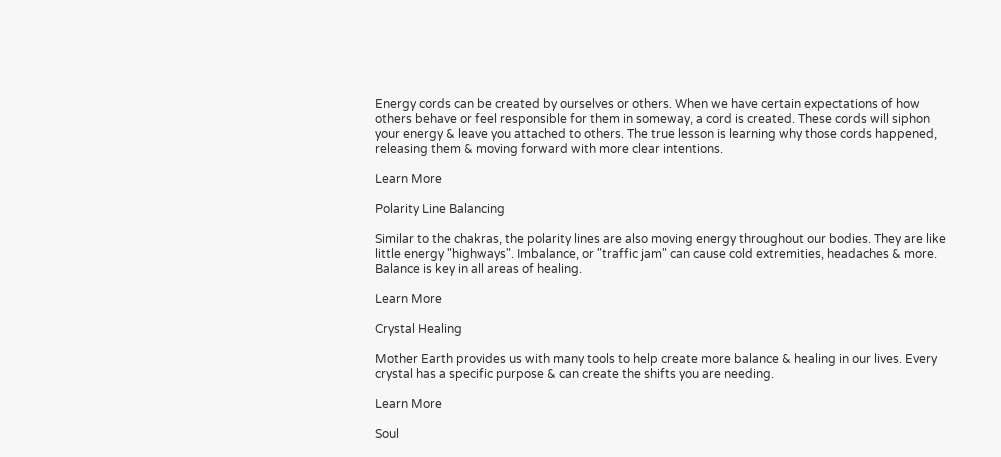Energy cords can be created by ourselves or others. When we have certain expectations of how others behave or feel responsible for them in someway, a cord is created. These cords will siphon your energy & leave you attached to others. The true lesson is learning why those cords happened, releasing them & moving forward with more clear intentions.

Learn More

Polarity Line Balancing

Similar to the chakras, the polarity lines are also moving energy throughout our bodies. They are like little energy "highways". Imbalance, or "traffic jam" can cause cold extremities, headaches & more. Balance is key in all areas of healing.

Learn More

Crystal Healing

Mother Earth provides us with many tools to help create more balance & healing in our lives. Every crystal has a specific purpose & can create the shifts you are needing.

Learn More

Soul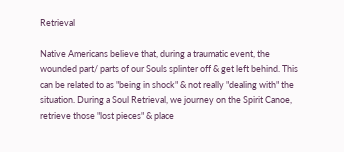Retrieval

Native Americans believe that, during a traumatic event, the wounded part/ parts of our Souls splinter off & get left behind. This can be related to as "being in shock" & not really "dealing with" the situation. During a Soul Retrieval, we journey on the Spirit Canoe, retrieve those "lost pieces" & place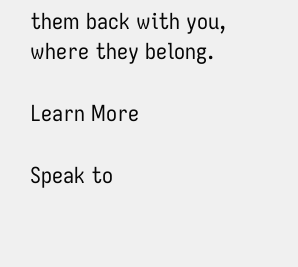them back with you, where they belong.

Learn More

Speak to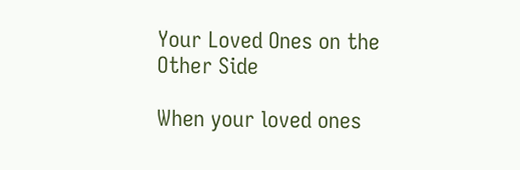Your Loved Ones on the Other Side

When your loved ones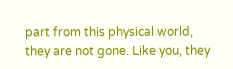part from this physical world, they are not gone. Like you, they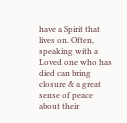have a Spirit that lives on. Often, speaking with a Loved one who has died can bring closure & a great sense of peace about their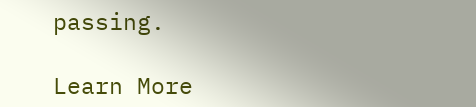passing.

Learn More